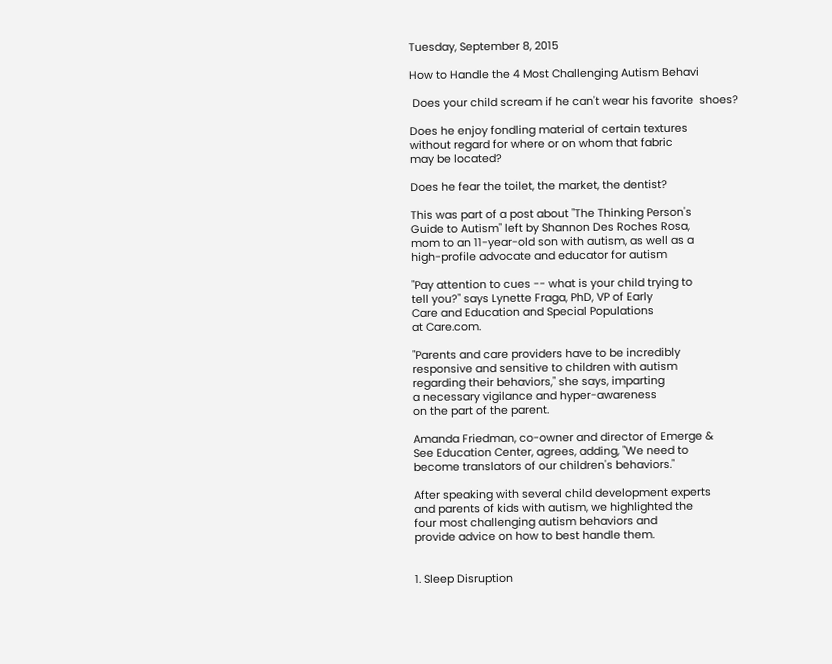Tuesday, September 8, 2015

How to Handle the 4 Most Challenging Autism Behavi

 Does your child scream if he can't wear his favorite  shoes?

Does he enjoy fondling material of certain textures
without regard for where or on whom that fabric
may be located?

Does he fear the toilet, the market, the dentist?

This was part of a post about "The Thinking Person's
Guide to Autism" left by Shannon Des Roches Rosa,
mom to an 11-year-old son with autism, as well as a
high-profile advocate and educator for autism

"Pay attention to cues -- what is your child trying to
tell you?" says Lynette Fraga, PhD, VP of Early
Care and Education and Special Populations
at Care.com.

"Parents and care providers have to be incredibly
responsive and sensitive to children with autism
regarding their behaviors," she says, imparting
a necessary vigilance and hyper-awareness
on the part of the parent.

Amanda Friedman, co-owner and director of Emerge &
See Education Center, agrees, adding, "We need to
become translators of our children's behaviors."

After speaking with several child development experts
and parents of kids with autism, we highlighted the
four most challenging autism behaviors and
provide advice on how to best handle them.


1. Sleep Disruption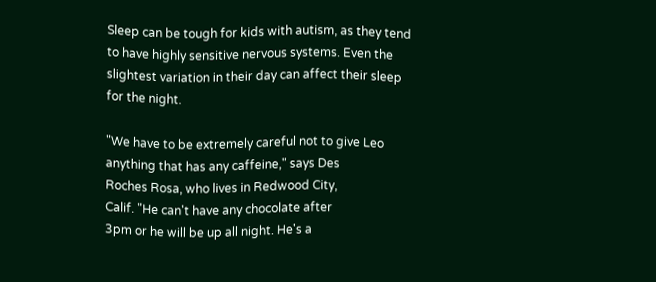Sleep can be tough for kids with autism, as they tend
to have highly sensitive nervous systems. Even the
slightest variation in their day can affect their sleep
for the night.

"We have to be extremely careful not to give Leo
anything that has any caffeine," says Des
Roches Rosa, who lives in Redwood City,
Calif. "He can't have any chocolate after
3pm or he will be up all night. He's a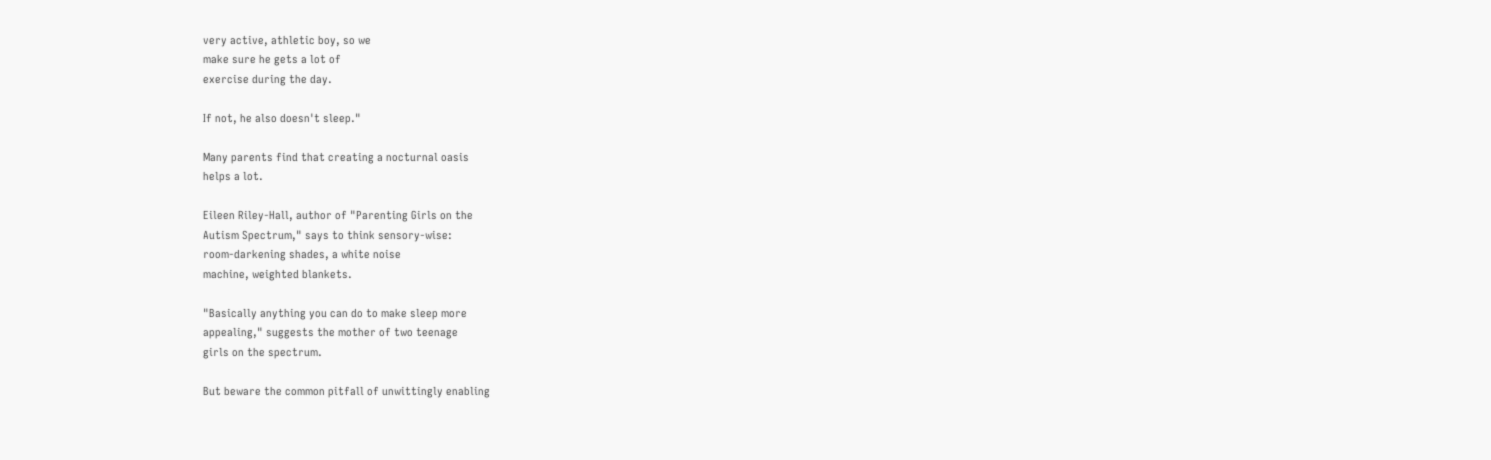very active, athletic boy, so we
make sure he gets a lot of
exercise during the day.

If not, he also doesn't sleep."

Many parents find that creating a nocturnal oasis
helps a lot.

Eileen Riley-Hall, author of "Parenting Girls on the
Autism Spectrum," says to think sensory-wise:
room-darkening shades, a white noise
machine, weighted blankets.

"Basically anything you can do to make sleep more
appealing," suggests the mother of two teenage
girls on the spectrum.

But beware the common pitfall of unwittingly enabling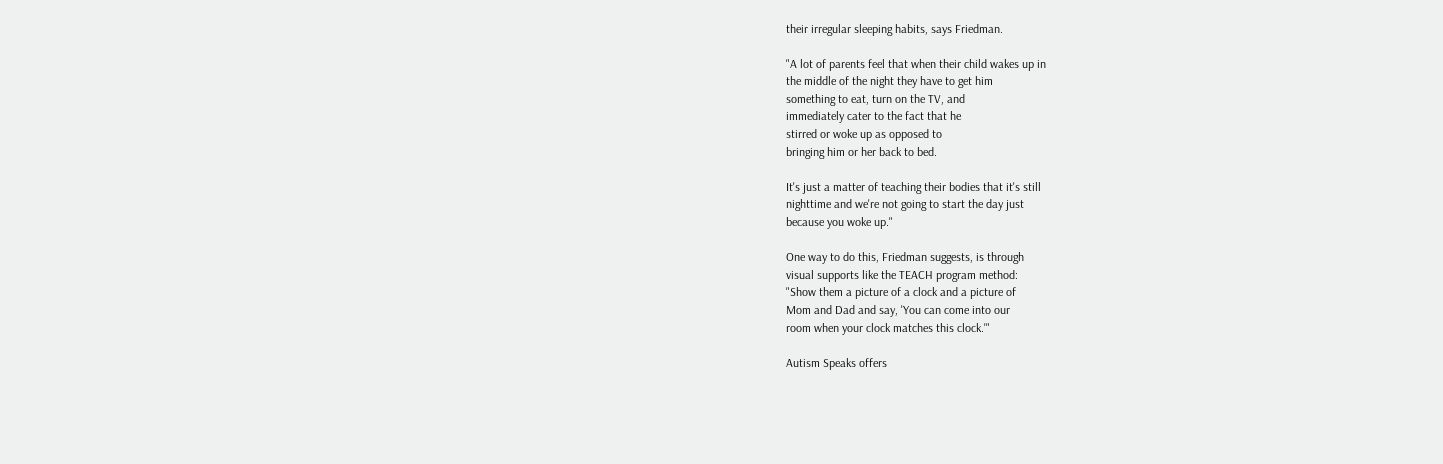their irregular sleeping habits, says Friedman.

"A lot of parents feel that when their child wakes up in
the middle of the night they have to get him
something to eat, turn on the TV, and
immediately cater to the fact that he
stirred or woke up as opposed to
bringing him or her back to bed.

It's just a matter of teaching their bodies that it's still
nighttime and we're not going to start the day just
because you woke up."

One way to do this, Friedman suggests, is through
visual supports like the TEACH program method:
"Show them a picture of a clock and a picture of
Mom and Dad and say, 'You can come into our
room when your clock matches this clock.'"

Autism Speaks offers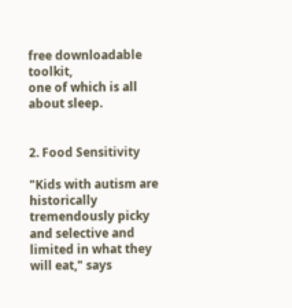free downloadable toolkit,
one of which is all about sleep.


2. Food Sensitivity

"Kids with autism are historically tremendously picky
and selective and limited in what they will eat," says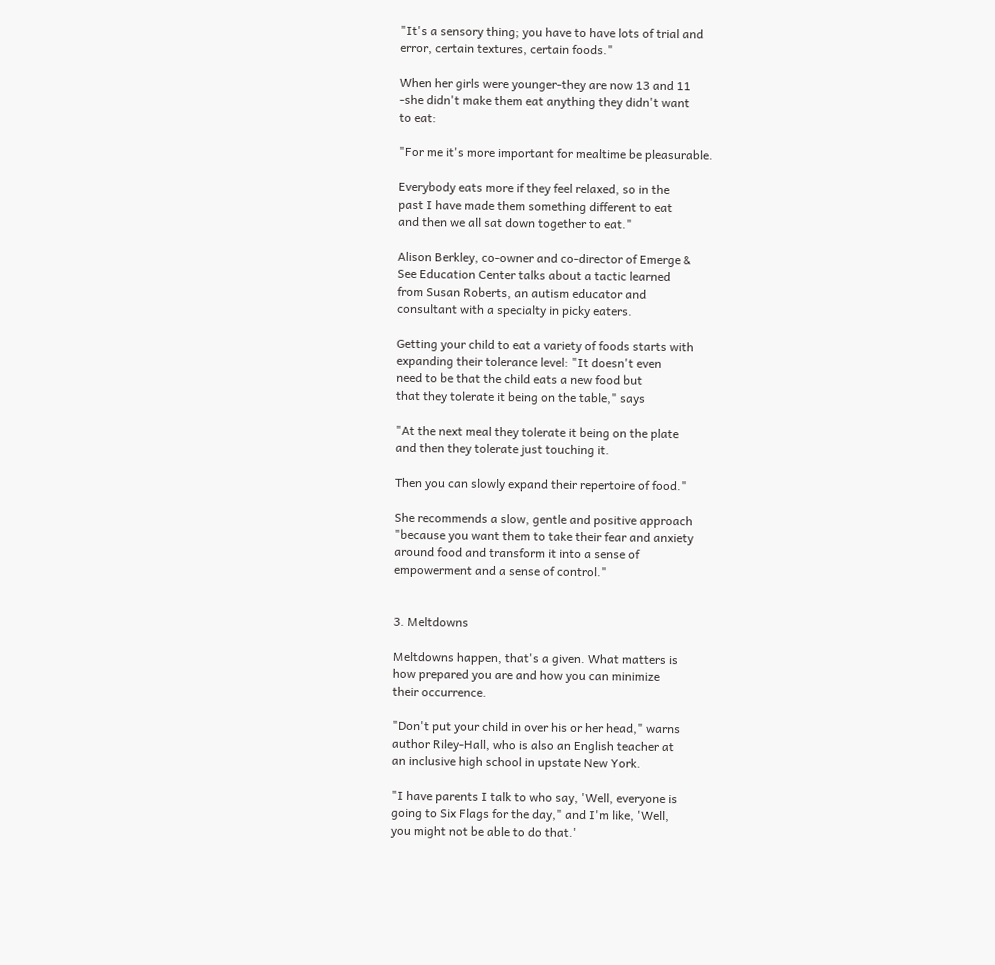"It's a sensory thing; you have to have lots of trial and
error, certain textures, certain foods."

When her girls were younger-they are now 13 and 11
-she didn't make them eat anything they didn't want
to eat:

"For me it's more important for mealtime be pleasurable.

Everybody eats more if they feel relaxed, so in the
past I have made them something different to eat
and then we all sat down together to eat."

Alison Berkley, co-owner and co-director of Emerge &
See Education Center talks about a tactic learned
from Susan Roberts, an autism educator and
consultant with a specialty in picky eaters.

Getting your child to eat a variety of foods starts with
expanding their tolerance level: "It doesn't even
need to be that the child eats a new food but
that they tolerate it being on the table," says

"At the next meal they tolerate it being on the plate
and then they tolerate just touching it.

Then you can slowly expand their repertoire of food."

She recommends a slow, gentle and positive approach
"because you want them to take their fear and anxiety
around food and transform it into a sense of
empowerment and a sense of control."


3. Meltdowns

Meltdowns happen, that's a given. What matters is
how prepared you are and how you can minimize
their occurrence.

"Don't put your child in over his or her head," warns
author Riley-Hall, who is also an English teacher at
an inclusive high school in upstate New York.

"I have parents I talk to who say, 'Well, everyone is
going to Six Flags for the day," and I'm like, 'Well,
you might not be able to do that.'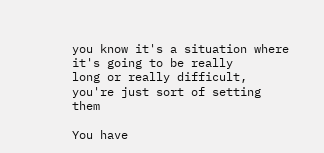you know it's a situation where it's going to be really
long or really difficult, you're just sort of setting them

You have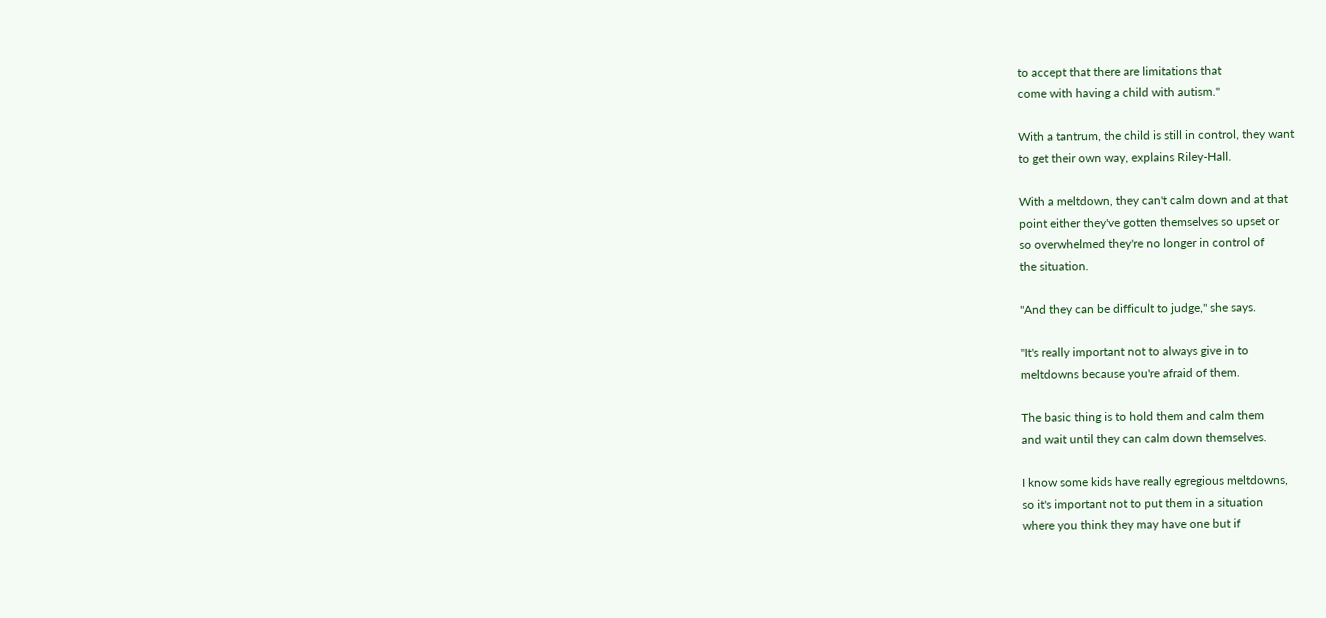to accept that there are limitations that
come with having a child with autism."

With a tantrum, the child is still in control, they want
to get their own way, explains Riley-Hall.

With a meltdown, they can't calm down and at that
point either they've gotten themselves so upset or
so overwhelmed they're no longer in control of
the situation.

"And they can be difficult to judge," she says.

"It's really important not to always give in to
meltdowns because you're afraid of them.

The basic thing is to hold them and calm them
and wait until they can calm down themselves.

I know some kids have really egregious meltdowns,
so it's important not to put them in a situation
where you think they may have one but if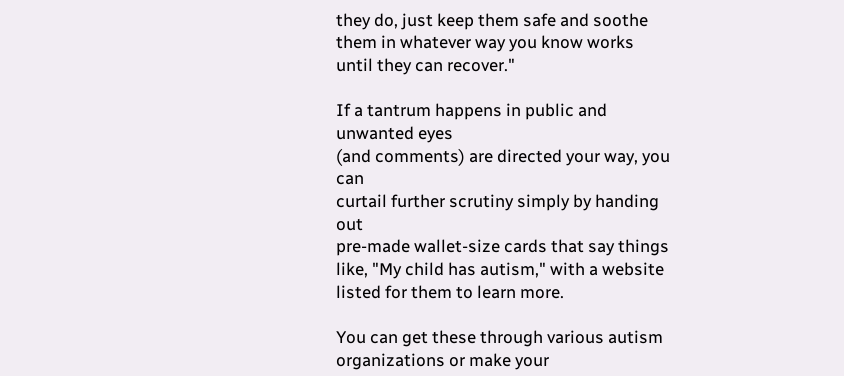they do, just keep them safe and soothe
them in whatever way you know works
until they can recover."

If a tantrum happens in public and unwanted eyes
(and comments) are directed your way, you can
curtail further scrutiny simply by handing out
pre-made wallet-size cards that say things
like, "My child has autism," with a website
listed for them to learn more.

You can get these through various autism
organizations or make your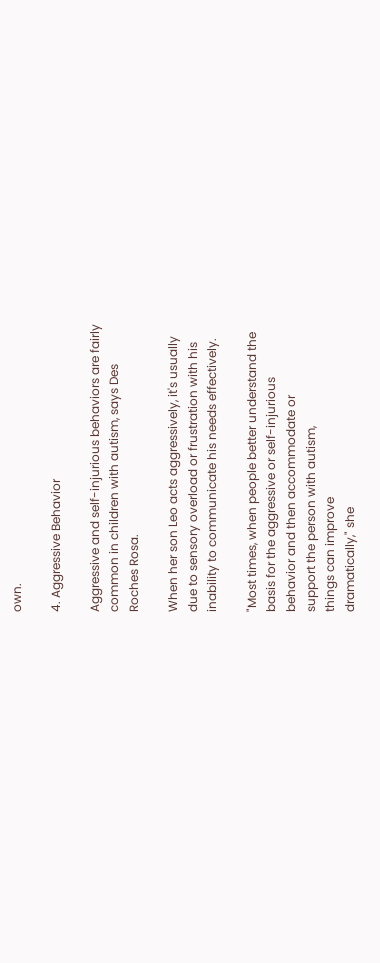own.

4. Aggressive Behavior

Aggressive and self-injurious behaviors are fairly
common in children with autism, says Des
Roches Rosa.

When her son Leo acts aggressively, it's usually
due to sensory overload or frustration with his
inability to communicate his needs effectively.

"Most times, when people better understand the
basis for the aggressive or self-injurious
behavior and then accommodate or
support the person with autism,
things can improve
dramatically," she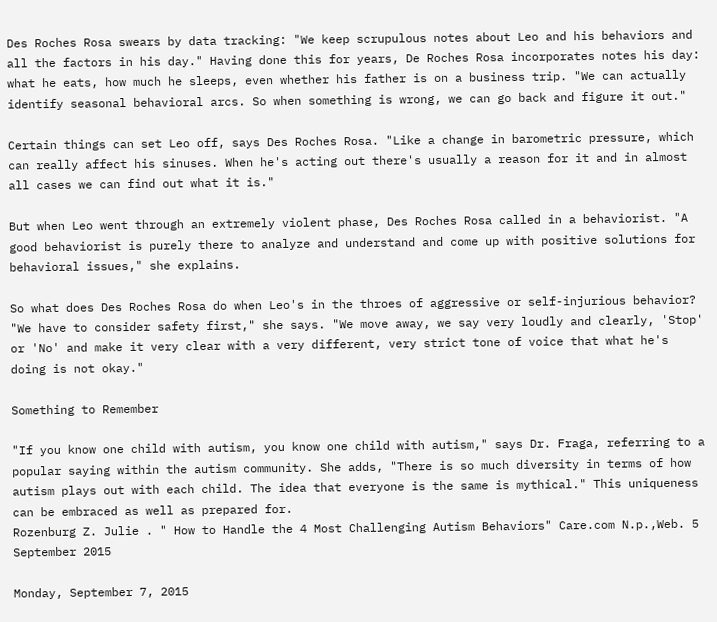Des Roches Rosa swears by data tracking: "We keep scrupulous notes about Leo and his behaviors and all the factors in his day." Having done this for years, De Roches Rosa incorporates notes his day: what he eats, how much he sleeps, even whether his father is on a business trip. "We can actually identify seasonal behavioral arcs. So when something is wrong, we can go back and figure it out."

Certain things can set Leo off, says Des Roches Rosa. "Like a change in barometric pressure, which can really affect his sinuses. When he's acting out there's usually a reason for it and in almost all cases we can find out what it is."

But when Leo went through an extremely violent phase, Des Roches Rosa called in a behaviorist. "A good behaviorist is purely there to analyze and understand and come up with positive solutions for behavioral issues," she explains.

So what does Des Roches Rosa do when Leo's in the throes of aggressive or self-injurious behavior? "We have to consider safety first," she says. "We move away, we say very loudly and clearly, 'Stop' or 'No' and make it very clear with a very different, very strict tone of voice that what he's doing is not okay."

Something to Remember

"If you know one child with autism, you know one child with autism," says Dr. Fraga, referring to a popular saying within the autism community. She adds, "There is so much diversity in terms of how autism plays out with each child. The idea that everyone is the same is mythical." This uniqueness can be embraced as well as prepared for.
Rozenburg Z. Julie . " How to Handle the 4 Most Challenging Autism Behaviors" Care.com N.p.,Web. 5 September 2015

Monday, September 7, 2015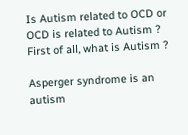Is Autism related to OCD or OCD is related to Autism ? First of all, what is Autism ?

Asperger syndrome is an autism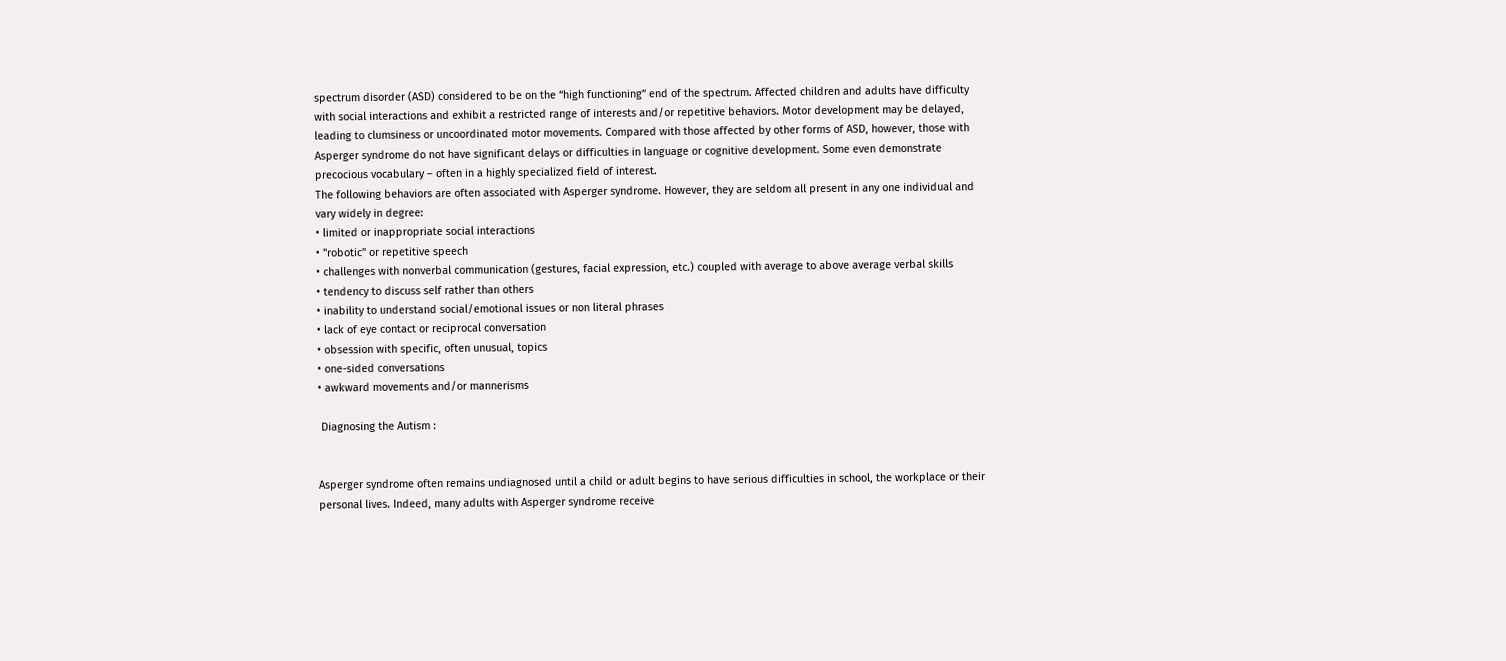spectrum disorder (ASD) considered to be on the “high functioning” end of the spectrum. Affected children and adults have difficulty with social interactions and exhibit a restricted range of interests and/or repetitive behaviors. Motor development may be delayed, leading to clumsiness or uncoordinated motor movements. Compared with those affected by other forms of ASD, however, those with Asperger syndrome do not have significant delays or difficulties in language or cognitive development. Some even demonstrate precocious vocabulary – often in a highly specialized field of interest.
The following behaviors are often associated with Asperger syndrome. However, they are seldom all present in any one individual and vary widely in degree:
• limited or inappropriate social interactions
• "robotic" or repetitive speech
• challenges with nonverbal communication (gestures, facial expression, etc.) coupled with average to above average verbal skills
• tendency to discuss self rather than others
• inability to understand social/emotional issues or non literal phrases
• lack of eye contact or reciprocal conversation
• obsession with specific, often unusual, topics
• one-sided conversations
• awkward movements and/or mannerisms

 Diagnosing the Autism :


Asperger syndrome often remains undiagnosed until a child or adult begins to have serious difficulties in school, the workplace or their personal lives. Indeed, many adults with Asperger syndrome receive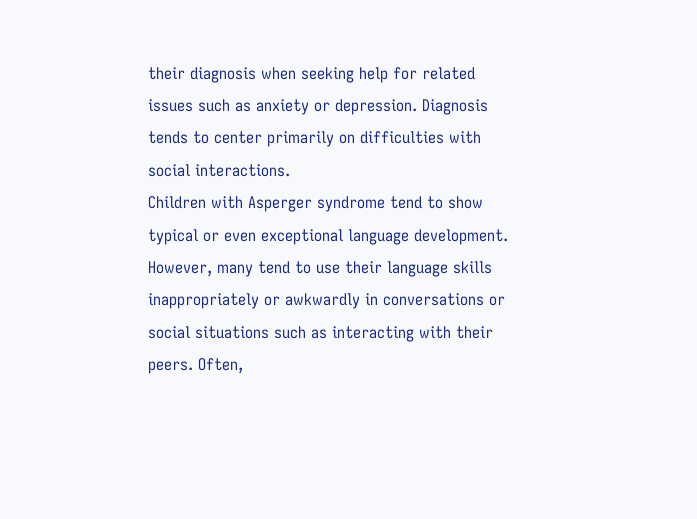their diagnosis when seeking help for related issues such as anxiety or depression. Diagnosis tends to center primarily on difficulties with social interactions.
Children with Asperger syndrome tend to show typical or even exceptional language development. However, many tend to use their language skills inappropriately or awkwardly in conversations or social situations such as interacting with their peers. Often,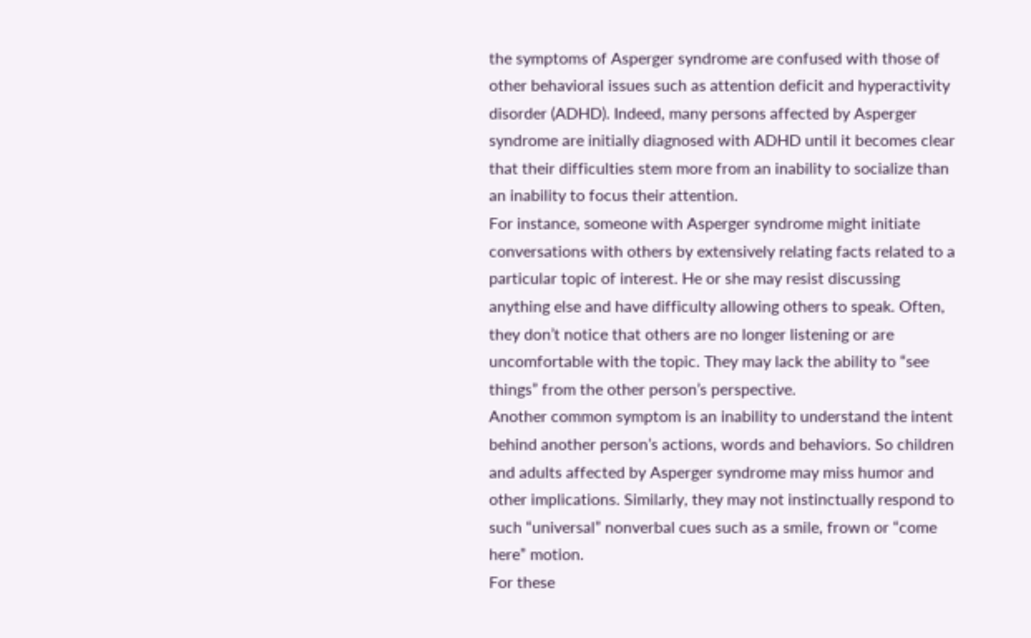the symptoms of Asperger syndrome are confused with those of other behavioral issues such as attention deficit and hyperactivity disorder (ADHD). Indeed, many persons affected by Asperger syndrome are initially diagnosed with ADHD until it becomes clear that their difficulties stem more from an inability to socialize than an inability to focus their attention.
For instance, someone with Asperger syndrome might initiate conversations with others by extensively relating facts related to a particular topic of interest. He or she may resist discussing anything else and have difficulty allowing others to speak. Often, they don’t notice that others are no longer listening or are uncomfortable with the topic. They may lack the ability to “see things” from the other person’s perspective.
Another common symptom is an inability to understand the intent behind another person’s actions, words and behaviors. So children and adults affected by Asperger syndrome may miss humor and other implications. Similarly, they may not instinctually respond to such “universal” nonverbal cues such as a smile, frown or “come here” motion.
For these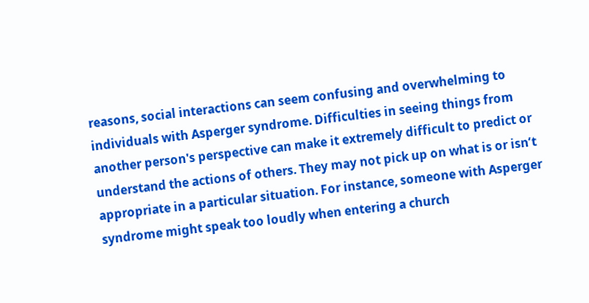reasons, social interactions can seem confusing and overwhelming to individuals with Asperger syndrome. Difficulties in seeing things from another person's perspective can make it extremely difficult to predict or understand the actions of others. They may not pick up on what is or isn’t appropriate in a particular situation. For instance, someone with Asperger syndrome might speak too loudly when entering a church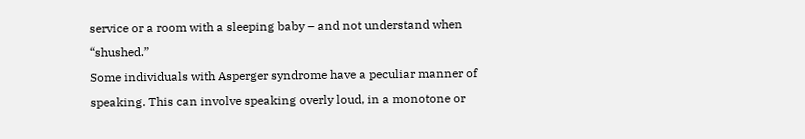service or a room with a sleeping baby – and not understand when “shushed.”
Some individuals with Asperger syndrome have a peculiar manner of speaking. This can involve speaking overly loud, in a monotone or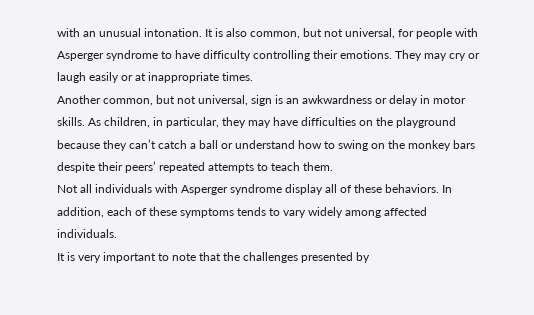with an unusual intonation. It is also common, but not universal, for people with Asperger syndrome to have difficulty controlling their emotions. They may cry or laugh easily or at inappropriate times.
Another common, but not universal, sign is an awkwardness or delay in motor skills. As children, in particular, they may have difficulties on the playground because they can’t catch a ball or understand how to swing on the monkey bars despite their peers’ repeated attempts to teach them.
Not all individuals with Asperger syndrome display all of these behaviors. In addition, each of these symptoms tends to vary widely among affected individuals.
It is very important to note that the challenges presented by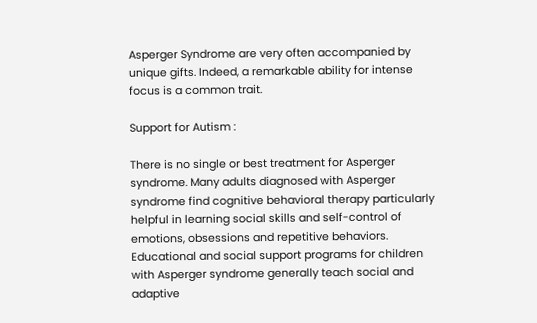Asperger Syndrome are very often accompanied by unique gifts. Indeed, a remarkable ability for intense focus is a common trait.

Support for Autism :

There is no single or best treatment for Asperger syndrome. Many adults diagnosed with Asperger syndrome find cognitive behavioral therapy particularly helpful in learning social skills and self-control of emotions, obsessions and repetitive behaviors.
Educational and social support programs for children with Asperger syndrome generally teach social and adaptive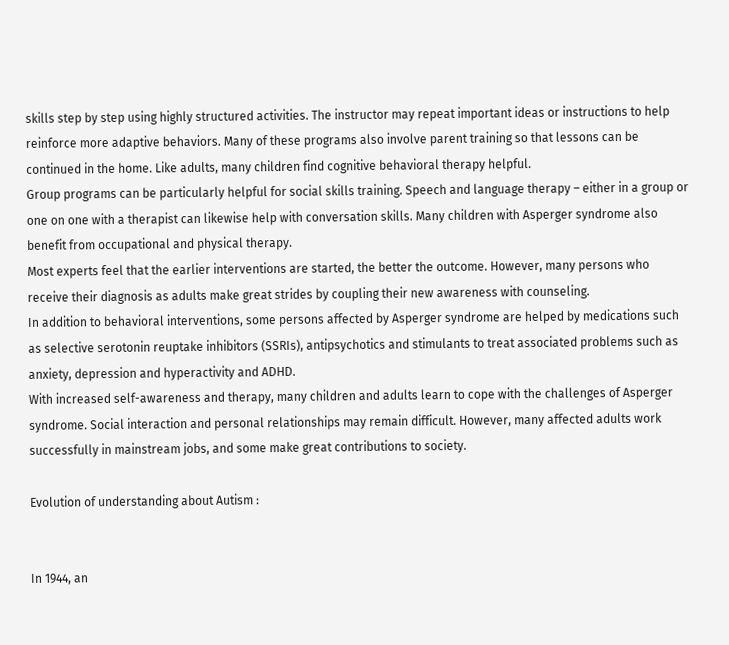skills step by step using highly structured activities. The instructor may repeat important ideas or instructions to help reinforce more adaptive behaviors. Many of these programs also involve parent training so that lessons can be continued in the home. Like adults, many children find cognitive behavioral therapy helpful.
Group programs can be particularly helpful for social skills training. Speech and language therapy – either in a group or one on one with a therapist can likewise help with conversation skills. Many children with Asperger syndrome also benefit from occupational and physical therapy.
Most experts feel that the earlier interventions are started, the better the outcome. However, many persons who receive their diagnosis as adults make great strides by coupling their new awareness with counseling.
In addition to behavioral interventions, some persons affected by Asperger syndrome are helped by medications such as selective serotonin reuptake inhibitors (SSRIs), antipsychotics and stimulants to treat associated problems such as anxiety, depression and hyperactivity and ADHD.
With increased self-awareness and therapy, many children and adults learn to cope with the challenges of Asperger syndrome. Social interaction and personal relationships may remain difficult. However, many affected adults work successfully in mainstream jobs, and some make great contributions to society.

Evolution of understanding about Autism :


In 1944, an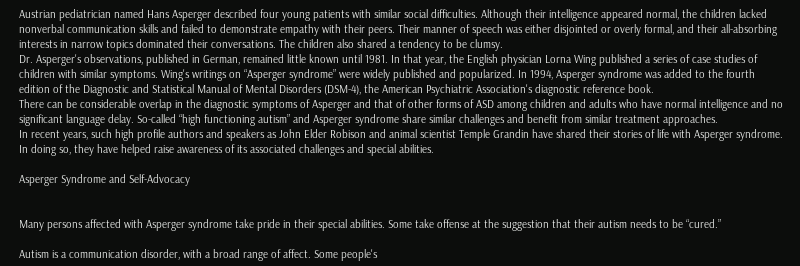Austrian pediatrician named Hans Asperger described four young patients with similar social difficulties. Although their intelligence appeared normal, the children lacked nonverbal communication skills and failed to demonstrate empathy with their peers. Their manner of speech was either disjointed or overly formal, and their all-absorbing interests in narrow topics dominated their conversations. The children also shared a tendency to be clumsy.
Dr. Asperger's observations, published in German, remained little known until 1981. In that year, the English physician Lorna Wing published a series of case studies of children with similar symptoms. Wing's writings on “Asperger syndrome” were widely published and popularized. In 1994, Asperger syndrome was added to the fourth edition of the Diagnostic and Statistical Manual of Mental Disorders (DSM-4), the American Psychiatric Association's diagnostic reference book.
There can be considerable overlap in the diagnostic symptoms of Asperger and that of other forms of ASD among children and adults who have normal intelligence and no significant language delay. So-called “high functioning autism” and Asperger syndrome share similar challenges and benefit from similar treatment approaches.
In recent years, such high profile authors and speakers as John Elder Robison and animal scientist Temple Grandin have shared their stories of life with Asperger syndrome. In doing so, they have helped raise awareness of its associated challenges and special abilities.

Asperger Syndrome and Self-Advocacy


Many persons affected with Asperger syndrome take pride in their special abilities. Some take offense at the suggestion that their autism needs to be “cured.”

Autism is a communication disorder, with a broad range of affect. Some people's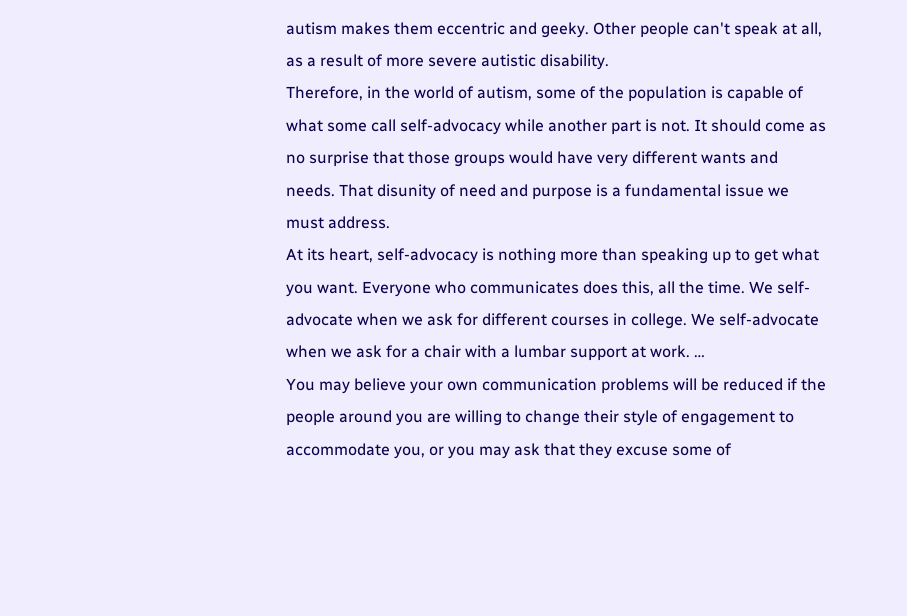autism makes them eccentric and geeky. Other people can't speak at all, as a result of more severe autistic disability.
Therefore, in the world of autism, some of the population is capable of what some call self-advocacy while another part is not. It should come as no surprise that those groups would have very different wants and needs. That disunity of need and purpose is a fundamental issue we must address.
At its heart, self-advocacy is nothing more than speaking up to get what you want. Everyone who communicates does this, all the time. We self-advocate when we ask for different courses in college. We self-advocate when we ask for a chair with a lumbar support at work. …
You may believe your own communication problems will be reduced if the people around you are willing to change their style of engagement to accommodate you, or you may ask that they excuse some of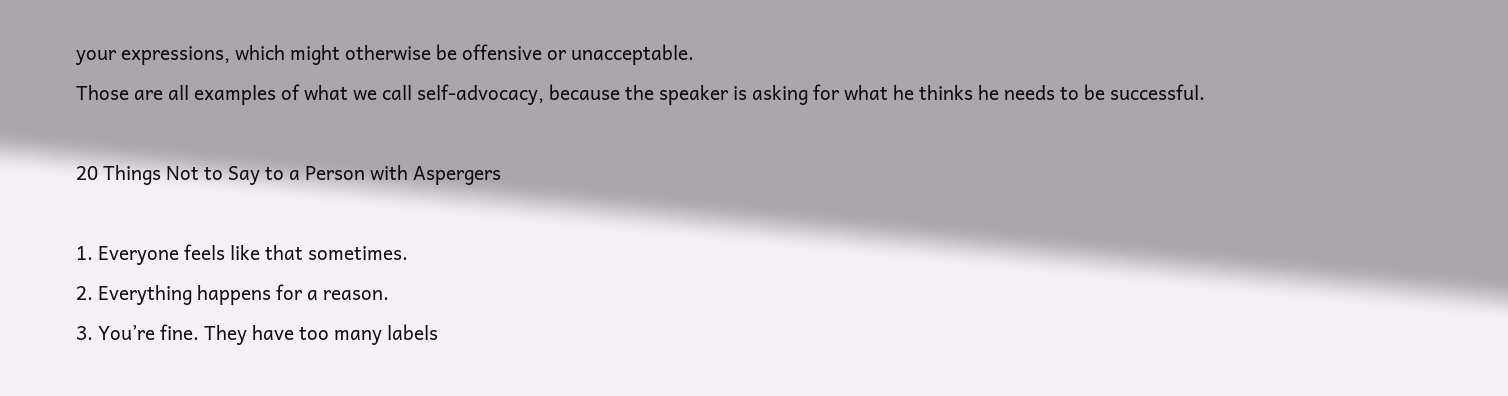your expressions, which might otherwise be offensive or unacceptable.
Those are all examples of what we call self-advocacy, because the speaker is asking for what he thinks he needs to be successful.

20 Things Not to Say to a Person with Aspergers

1. Everyone feels like that sometimes.
2. Everything happens for a reason.
3. You’re fine. They have too many labels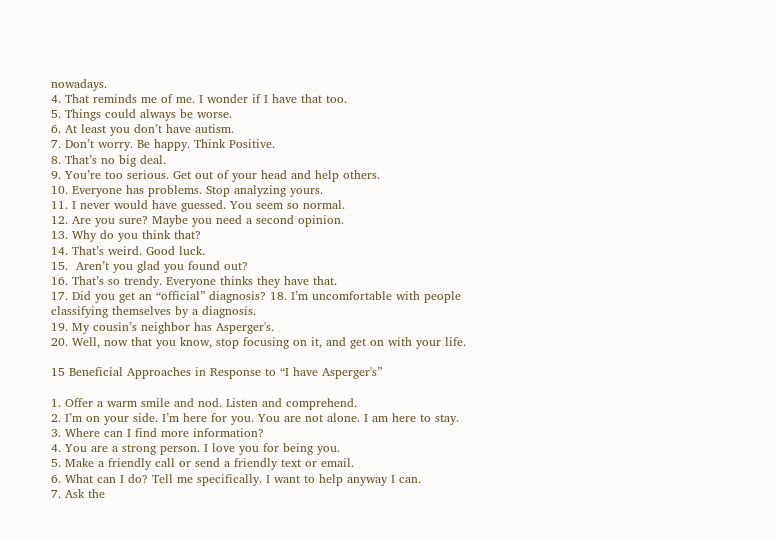nowadays.
4. That reminds me of me. I wonder if I have that too.
5. Things could always be worse.
6. At least you don’t have autism.
7. Don’t worry. Be happy. Think Positive.
8. That’s no big deal.
9. You’re too serious. Get out of your head and help others.
10. Everyone has problems. Stop analyzing yours.
11. I never would have guessed. You seem so normal.
12. Are you sure? Maybe you need a second opinion.
13. Why do you think that?
14. That’s weird. Good luck.
15.  Aren’t you glad you found out?
16. That’s so trendy. Everyone thinks they have that.
17. Did you get an “official” diagnosis? 18. I’m uncomfortable with people classifying themselves by a diagnosis.
19. My cousin’s neighbor has Asperger's.
20. Well, now that you know, stop focusing on it, and get on with your life.

15 Beneficial Approaches in Response to “I have Asperger's”

1. Offer a warm smile and nod. Listen and comprehend.
2. I’m on your side. I’m here for you. You are not alone. I am here to stay.
3. Where can I find more information?
4. You are a strong person. I love you for being you.
5. Make a friendly call or send a friendly text or email.
6. What can I do? Tell me specifically. I want to help anyway I can.
7. Ask the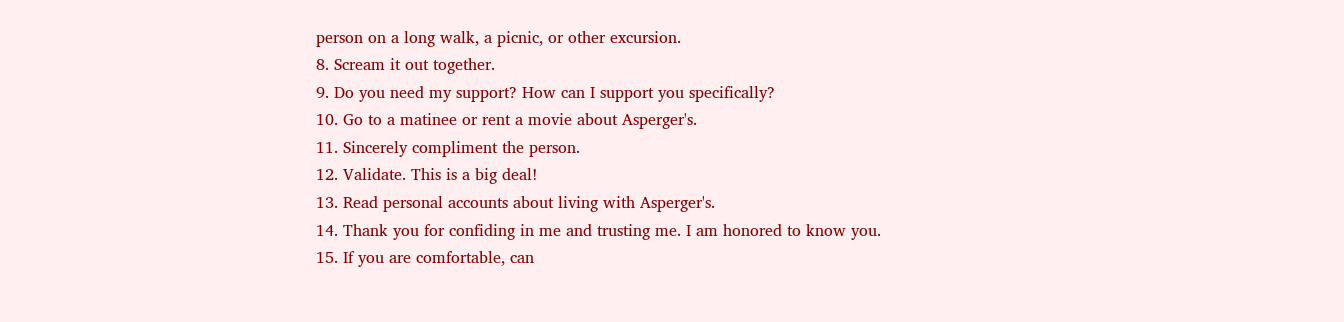person on a long walk, a picnic, or other excursion.
8. Scream it out together.
9. Do you need my support? How can I support you specifically?
10. Go to a matinee or rent a movie about Asperger's.
11. Sincerely compliment the person.
12. Validate. This is a big deal!
13. Read personal accounts about living with Asperger's.
14. Thank you for confiding in me and trusting me. I am honored to know you.
15. If you are comfortable, can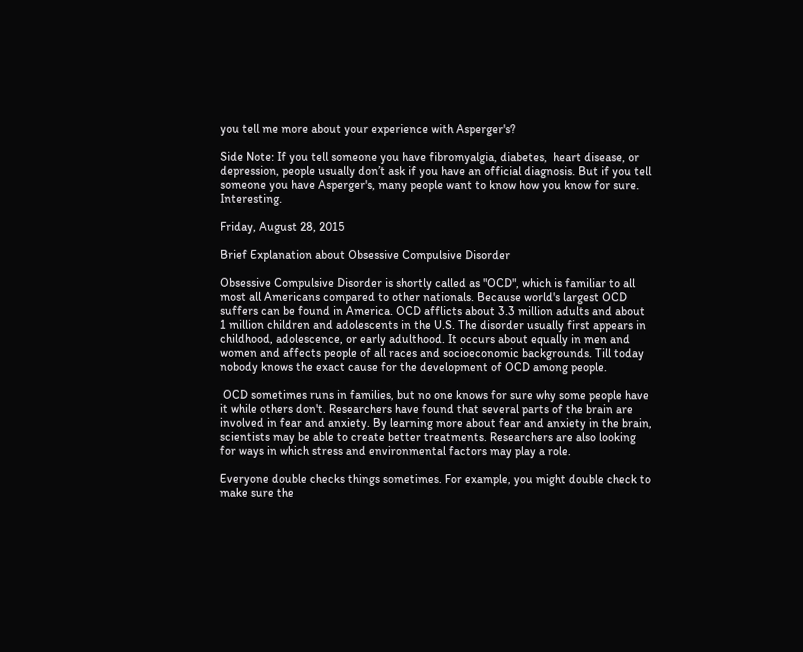you tell me more about your experience with Asperger's?

Side Note: If you tell someone you have fibromyalgia, diabetes,  heart disease, or depression, people usually don’t ask if you have an official diagnosis. But if you tell someone you have Asperger's, many people want to know how you know for sure. Interesting.

Friday, August 28, 2015

Brief Explanation about Obsessive Compulsive Disorder

Obsessive Compulsive Disorder is shortly called as "OCD", which is familiar to all most all Americans compared to other nationals. Because world's largest OCD suffers can be found in America. OCD afflicts about 3.3 million adults and about 1 million children and adolescents in the U.S. The disorder usually first appears in childhood, adolescence, or early adulthood. It occurs about equally in men and women and affects people of all races and socioeconomic backgrounds. Till today nobody knows the exact cause for the development of OCD among people.

 OCD sometimes runs in families, but no one knows for sure why some people have it while others don't. Researchers have found that several parts of the brain are involved in fear and anxiety. By learning more about fear and anxiety in the brain, scientists may be able to create better treatments. Researchers are also looking for ways in which stress and environmental factors may play a role.

Everyone double checks things sometimes. For example, you might double check to make sure the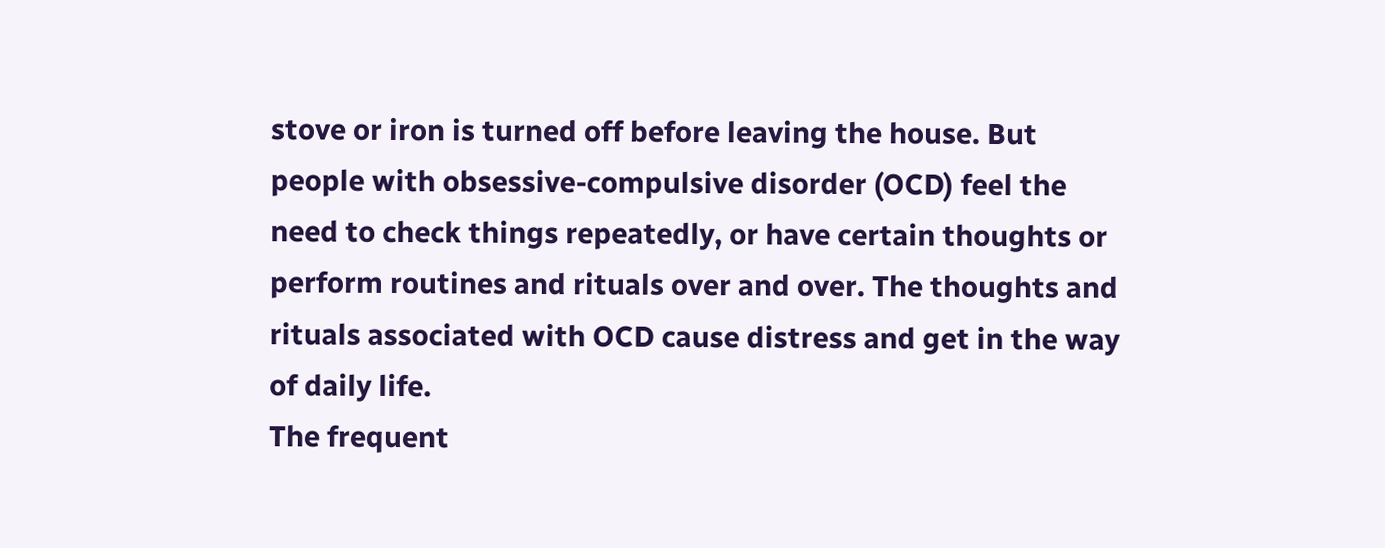stove or iron is turned off before leaving the house. But people with obsessive-compulsive disorder (OCD) feel the need to check things repeatedly, or have certain thoughts or perform routines and rituals over and over. The thoughts and rituals associated with OCD cause distress and get in the way of daily life.
The frequent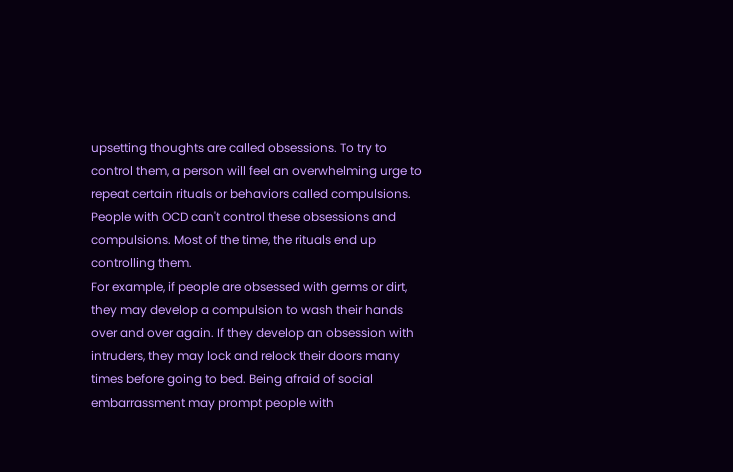upsetting thoughts are called obsessions. To try to control them, a person will feel an overwhelming urge to repeat certain rituals or behaviors called compulsions. People with OCD can't control these obsessions and compulsions. Most of the time, the rituals end up controlling them.
For example, if people are obsessed with germs or dirt, they may develop a compulsion to wash their hands over and over again. If they develop an obsession with intruders, they may lock and relock their doors many times before going to bed. Being afraid of social embarrassment may prompt people with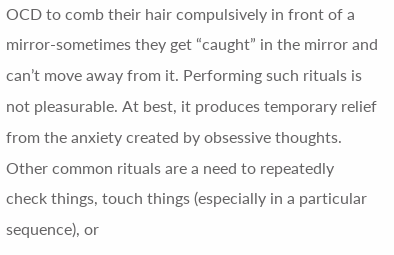OCD to comb their hair compulsively in front of a mirror-sometimes they get “caught” in the mirror and can’t move away from it. Performing such rituals is not pleasurable. At best, it produces temporary relief from the anxiety created by obsessive thoughts.
Other common rituals are a need to repeatedly check things, touch things (especially in a particular sequence), or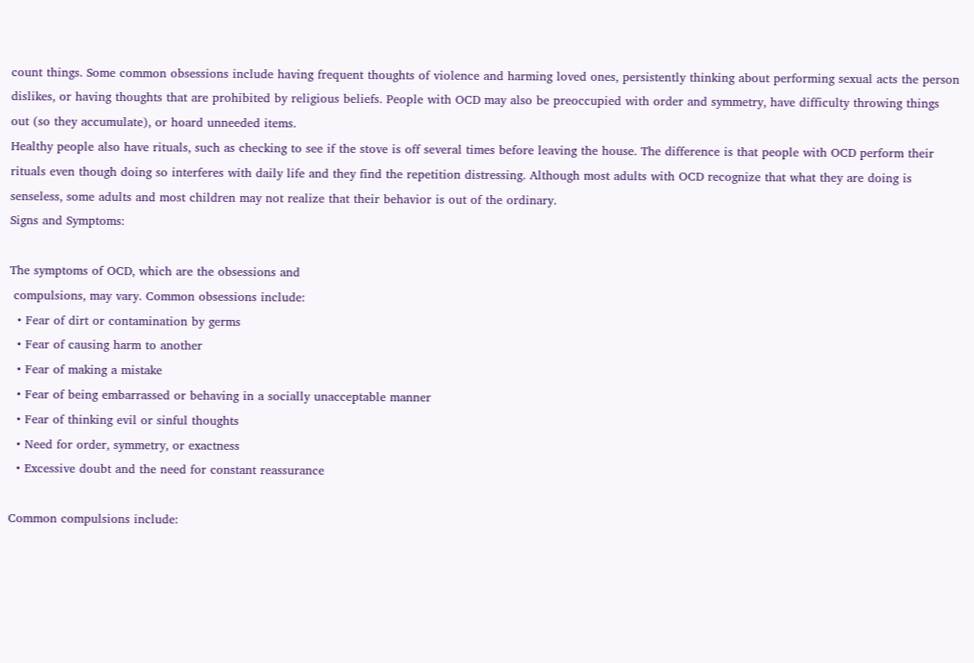count things. Some common obsessions include having frequent thoughts of violence and harming loved ones, persistently thinking about performing sexual acts the person dislikes, or having thoughts that are prohibited by religious beliefs. People with OCD may also be preoccupied with order and symmetry, have difficulty throwing things out (so they accumulate), or hoard unneeded items.
Healthy people also have rituals, such as checking to see if the stove is off several times before leaving the house. The difference is that people with OCD perform their rituals even though doing so interferes with daily life and they find the repetition distressing. Although most adults with OCD recognize that what they are doing is senseless, some adults and most children may not realize that their behavior is out of the ordinary.
Signs and Symptoms:

The symptoms of OCD, which are the obsessions and
 compulsions, may vary. Common obsessions include:
  • Fear of dirt or contamination by germs
  • Fear of causing harm to another
  • Fear of making a mistake
  • Fear of being embarrassed or behaving in a socially unacceptable manner
  • Fear of thinking evil or sinful thoughts
  • Need for order, symmetry, or exactness
  • Excessive doubt and the need for constant reassurance

Common compulsions include: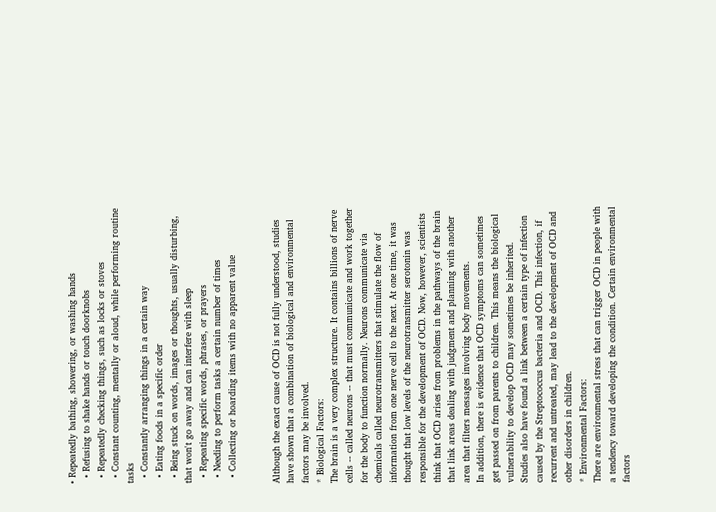• Repeatedly bathing, showering, or washing hands
  • Refusing to shake hands or touch doorknobs
  • Repeatedly checking things, such as locks or stoves
  • Constant counting, mentally or aloud, while performing routine tasks
  • Constantly arranging things in a certain way
  • Eating foods in a specific order
  • Being stuck on words, images or thoughts, usually disturbing, that won't go away and can interfere with sleep
  • Repeating specific words, phrases, or prayers
  • Needing to perform tasks a certain number of times
  • Collecting or hoarding items with no apparent value


Although the exact cause of OCD is not fully understood, studies have shown that a combination of biological and environmental factors may be involved.
* Biological Factors:
The brain is a very complex structure. It contains billions of nerve cells -- called neurons -- that must communicate and work together for the body to function normally. Neurons communicate via chemicals called neurotransmitters that stimulate the flow of information from one nerve cell to the next. At one time, it was thought that low levels of the neurotransmitter serotonin was responsible for the development of OCD. Now, however, scientists think that OCD arises from problems in the pathways of the brain that link areas dealing with judgment and planning with another area that filters messages involving body movements.
In addition, there is evidence that OCD symptoms can sometimes get passed on from parents to children. This means the biological vulnerability to develop OCD may sometimes be inherited.
Studies also have found a link between a certain type of infection caused by the Streptococcus bacteria and OCD. This infection, if recurrent and untreated, may lead to the development of OCD and other disorders in children.
* Environmental Factors:
There are environmental stress that can trigger OCD in people with a tendency toward developing the condition. Certain environmental factors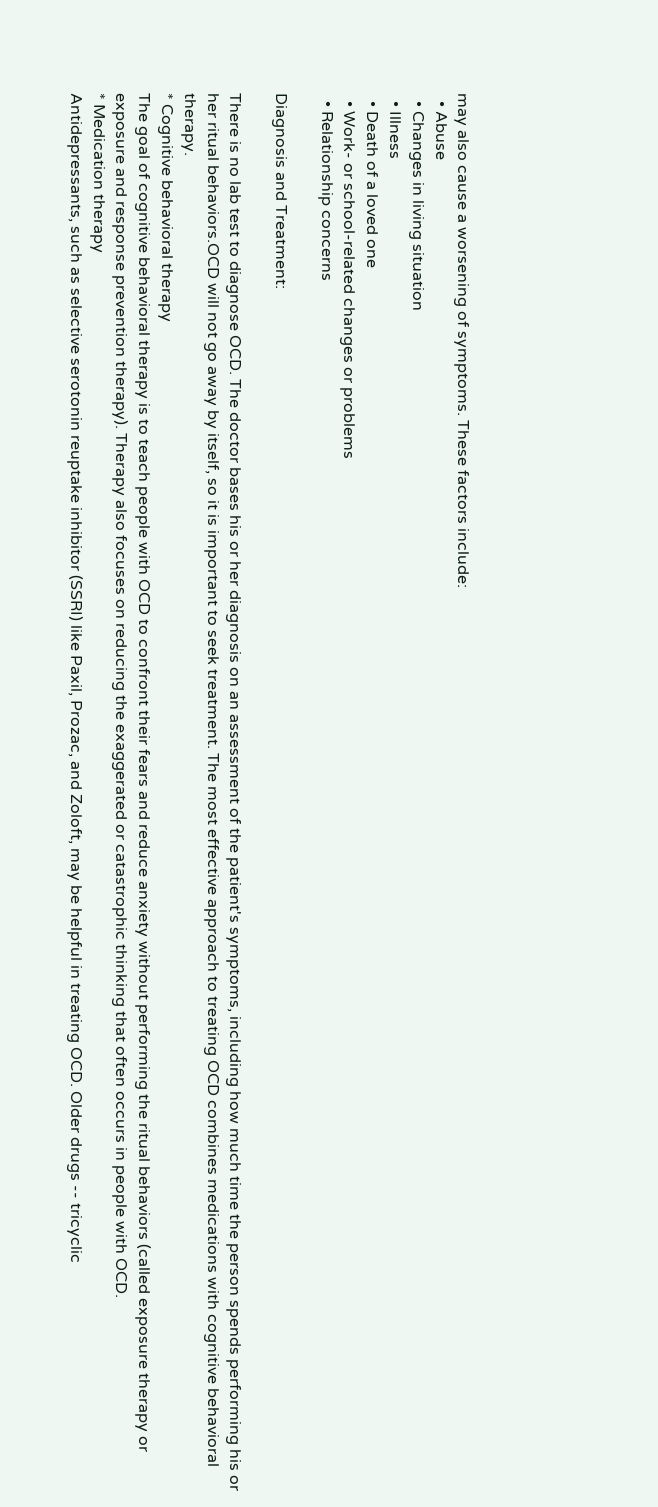may also cause a worsening of symptoms. These factors include:
  • Abuse
  • Changes in living situation
  • Illness
  • Death of a loved one
  • Work- or school-related changes or problems
  • Relationship concerns

Diagnosis and Treatment:

There is no lab test to diagnose OCD. The doctor bases his or her diagnosis on an assessment of the patient's symptoms, including how much time the person spends performing his or her ritual behaviors.OCD will not go away by itself, so it is important to seek treatment. The most effective approach to treating OCD combines medications with cognitive behavioral therapy.
* Cognitive behavioral therapy
The goal of cognitive behavioral therapy is to teach people with OCD to confront their fears and reduce anxiety without performing the ritual behaviors (called exposure therapy or exposure and response prevention therapy). Therapy also focuses on reducing the exaggerated or catastrophic thinking that often occurs in people with OCD.
* Medication therapy
Antidepressants, such as selective serotonin reuptake inhibitor (SSRI) like Paxil, Prozac, and Zoloft, may be helpful in treating OCD. Older drugs -- tricyclic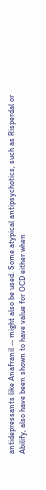antidepressants like Anafranil -- might also be used. Some atypical antipsychotics, such as Risperdal or Abilify, also have been shown to have value for OCD either when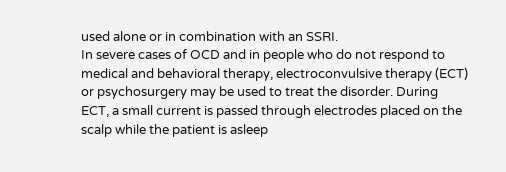used alone or in combination with an SSRI.
In severe cases of OCD and in people who do not respond to medical and behavioral therapy, electroconvulsive therapy (ECT) or psychosurgery may be used to treat the disorder. During ECT, a small current is passed through electrodes placed on the scalp while the patient is asleep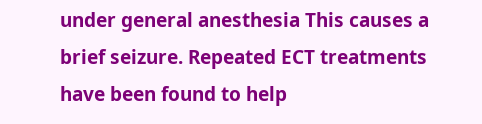under general anesthesia This causes a brief seizure. Repeated ECT treatments have been found to help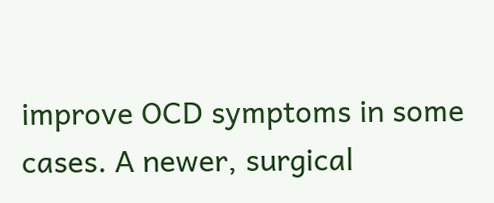improve OCD symptoms in some cases. A newer, surgical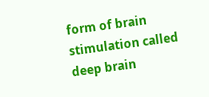form of brain stimulation called deep brain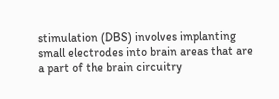stimulation (DBS) involves implanting small electrodes into brain areas that are a part of the brain circuitry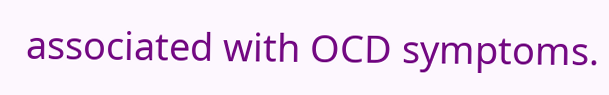associated with OCD symptoms.